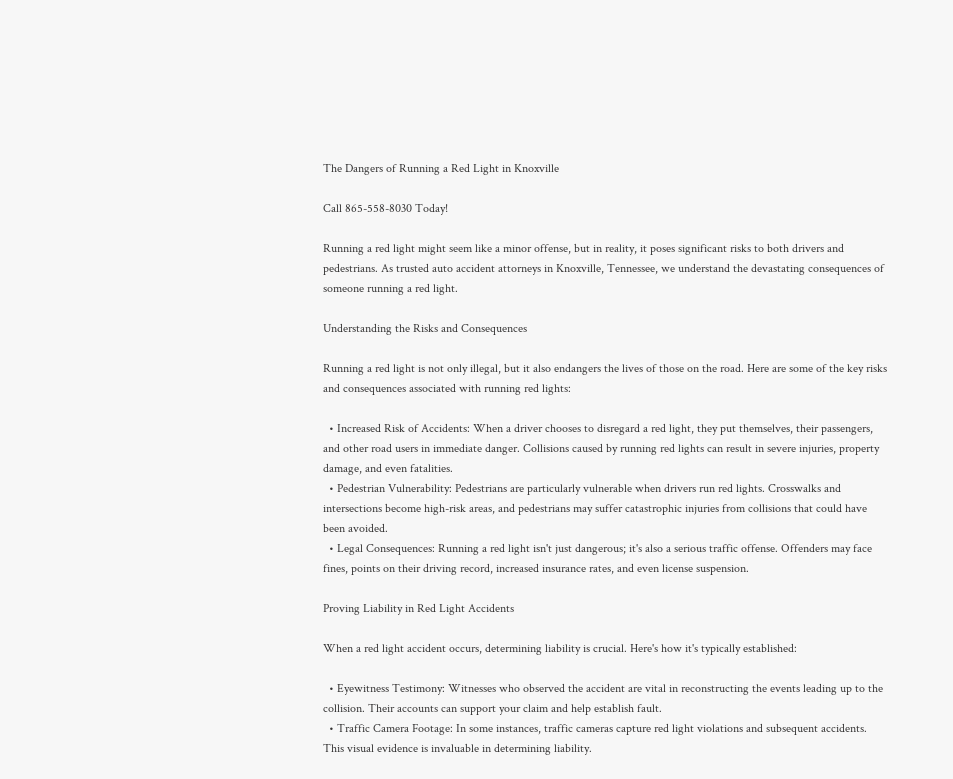The Dangers of Running a Red Light in Knoxville

Call 865-558-8030 Today!

Running a red light might seem like a minor offense, but in reality, it poses significant risks to both drivers and pedestrians. As trusted auto accident attorneys in Knoxville, Tennessee, we understand the devastating consequences of someone running a red light.

Understanding the Risks and Consequences

Running a red light is not only illegal, but it also endangers the lives of those on the road. Here are some of the key risks and consequences associated with running red lights:

  • Increased Risk of Accidents: When a driver chooses to disregard a red light, they put themselves, their passengers, and other road users in immediate danger. Collisions caused by running red lights can result in severe injuries, property damage, and even fatalities.
  • Pedestrian Vulnerability: Pedestrians are particularly vulnerable when drivers run red lights. Crosswalks and intersections become high-risk areas, and pedestrians may suffer catastrophic injuries from collisions that could have been avoided.
  • Legal Consequences: Running a red light isn't just dangerous; it's also a serious traffic offense. Offenders may face fines, points on their driving record, increased insurance rates, and even license suspension.

Proving Liability in Red Light Accidents

When a red light accident occurs, determining liability is crucial. Here's how it's typically established:

  • Eyewitness Testimony: Witnesses who observed the accident are vital in reconstructing the events leading up to the collision. Their accounts can support your claim and help establish fault.
  • Traffic Camera Footage: In some instances, traffic cameras capture red light violations and subsequent accidents. This visual evidence is invaluable in determining liability.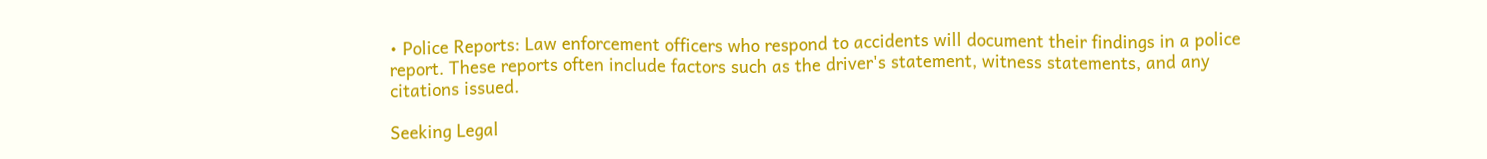• Police Reports: Law enforcement officers who respond to accidents will document their findings in a police report. These reports often include factors such as the driver's statement, witness statements, and any citations issued.

Seeking Legal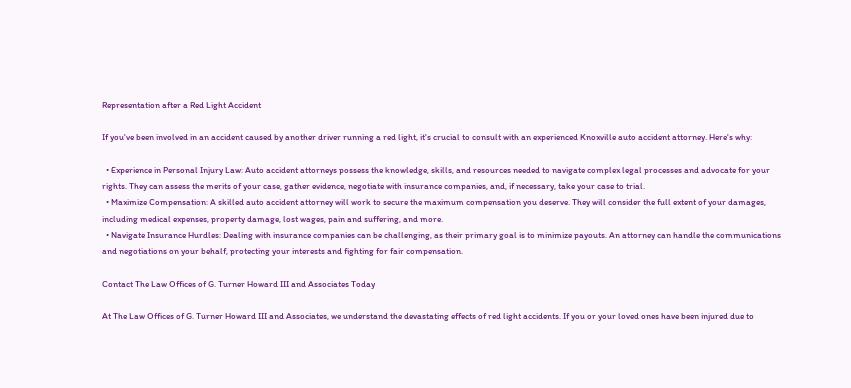Representation after a Red Light Accident

If you've been involved in an accident caused by another driver running a red light, it's crucial to consult with an experienced Knoxville auto accident attorney. Here's why:

  • Experience in Personal Injury Law: Auto accident attorneys possess the knowledge, skills, and resources needed to navigate complex legal processes and advocate for your rights. They can assess the merits of your case, gather evidence, negotiate with insurance companies, and, if necessary, take your case to trial.
  • Maximize Compensation: A skilled auto accident attorney will work to secure the maximum compensation you deserve. They will consider the full extent of your damages, including medical expenses, property damage, lost wages, pain and suffering, and more.
  • Navigate Insurance Hurdles: Dealing with insurance companies can be challenging, as their primary goal is to minimize payouts. An attorney can handle the communications and negotiations on your behalf, protecting your interests and fighting for fair compensation.

Contact The Law Offices of G. Turner Howard III and Associates Today

At The Law Offices of G. Turner Howard III and Associates, we understand the devastating effects of red light accidents. If you or your loved ones have been injured due to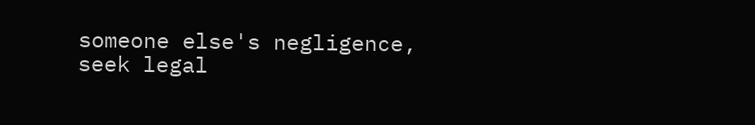someone else's negligence, seek legal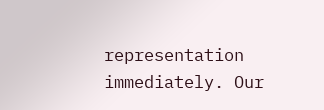representation immediately. Our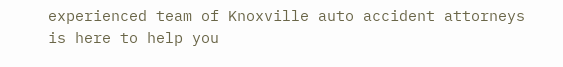experienced team of Knoxville auto accident attorneys is here to help you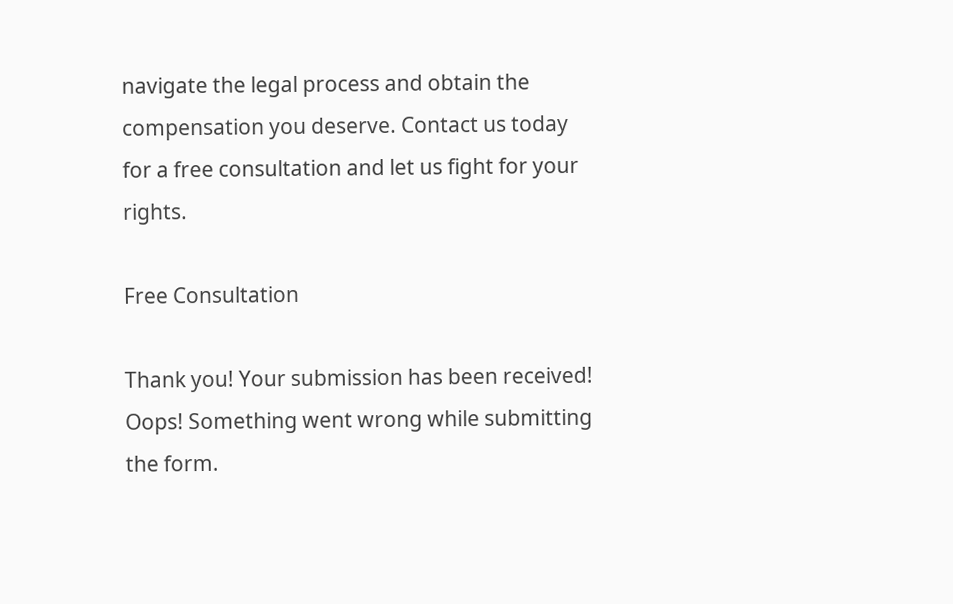navigate the legal process and obtain the compensation you deserve. Contact us today for a free consultation and let us fight for your rights.

Free Consultation

Thank you! Your submission has been received!
Oops! Something went wrong while submitting the form.